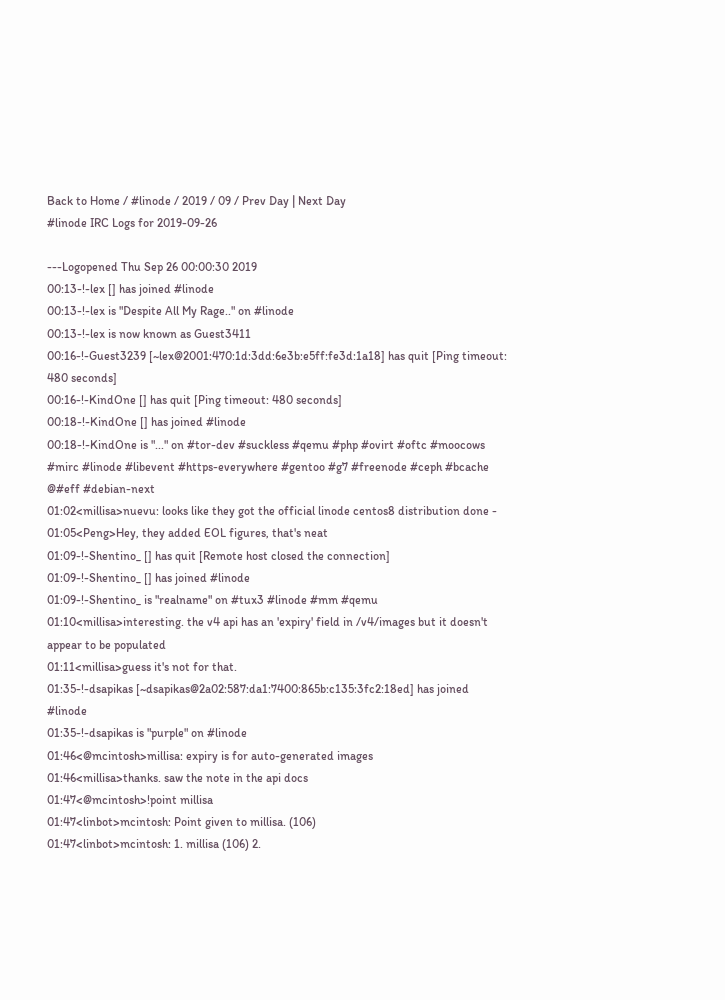Back to Home / #linode / 2019 / 09 / Prev Day | Next Day
#linode IRC Logs for 2019-09-26

---Logopened Thu Sep 26 00:00:30 2019
00:13-!-lex [] has joined #linode
00:13-!-lex is "Despite All My Rage.." on #linode
00:13-!-lex is now known as Guest3411
00:16-!-Guest3239 [~lex@2001:470:1d:3dd:6e3b:e5ff:fe3d:1a18] has quit [Ping timeout: 480 seconds]
00:16-!-KindOne [] has quit [Ping timeout: 480 seconds]
00:18-!-KindOne [] has joined #linode
00:18-!-KindOne is "..." on #tor-dev #suckless #qemu #php #ovirt #oftc #moocows #mirc #linode #libevent #https-everywhere #gentoo #g7 #freenode #ceph #bcache @#eff #debian-next
01:02<millisa>nuevu: looks like they got the official linode centos8 distribution done -
01:05<Peng>Hey, they added EOL figures, that's neat
01:09-!-Shentino_ [] has quit [Remote host closed the connection]
01:09-!-Shentino_ [] has joined #linode
01:09-!-Shentino_ is "realname" on #tux3 #linode #mm #qemu
01:10<millisa>interesting. the v4 api has an 'expiry' field in /v4/images but it doesn't appear to be populated
01:11<millisa>guess it's not for that.
01:35-!-dsapikas [~dsapikas@2a02:587:da1:7400:865b:c135:3fc2:18ed] has joined #linode
01:35-!-dsapikas is "purple" on #linode
01:46<@mcintosh>millisa: expiry is for auto-generated images
01:46<millisa>thanks. saw the note in the api docs
01:47<@mcintosh>!point millisa
01:47<linbot>mcintosh: Point given to millisa. (106)
01:47<linbot>mcintosh: 1. millisa (106) 2.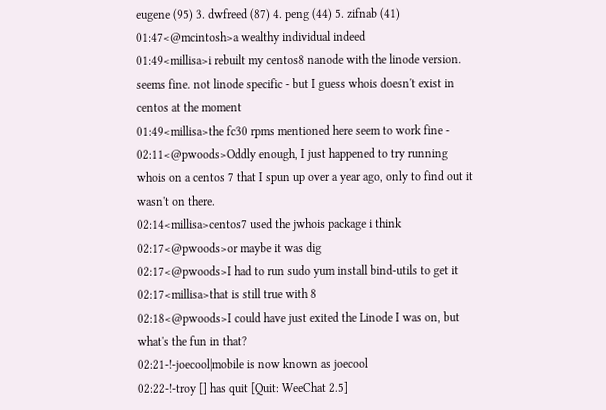eugene (95) 3. dwfreed (87) 4. peng (44) 5. zifnab (41)
01:47<@mcintosh>a wealthy individual indeed
01:49<millisa>i rebuilt my centos8 nanode with the linode version. seems fine. not linode specific - but I guess whois doesn't exist in centos at the moment
01:49<millisa>the fc30 rpms mentioned here seem to work fine -
02:11<@pwoods>Oddly enough, I just happened to try running whois on a centos 7 that I spun up over a year ago, only to find out it wasn't on there.
02:14<millisa>centos7 used the jwhois package i think
02:17<@pwoods>or maybe it was dig
02:17<@pwoods>I had to run sudo yum install bind-utils to get it
02:17<millisa>that is still true with 8
02:18<@pwoods>I could have just exited the Linode I was on, but what's the fun in that?
02:21-!-joecool|mobile is now known as joecool
02:22-!-troy [] has quit [Quit: WeeChat 2.5]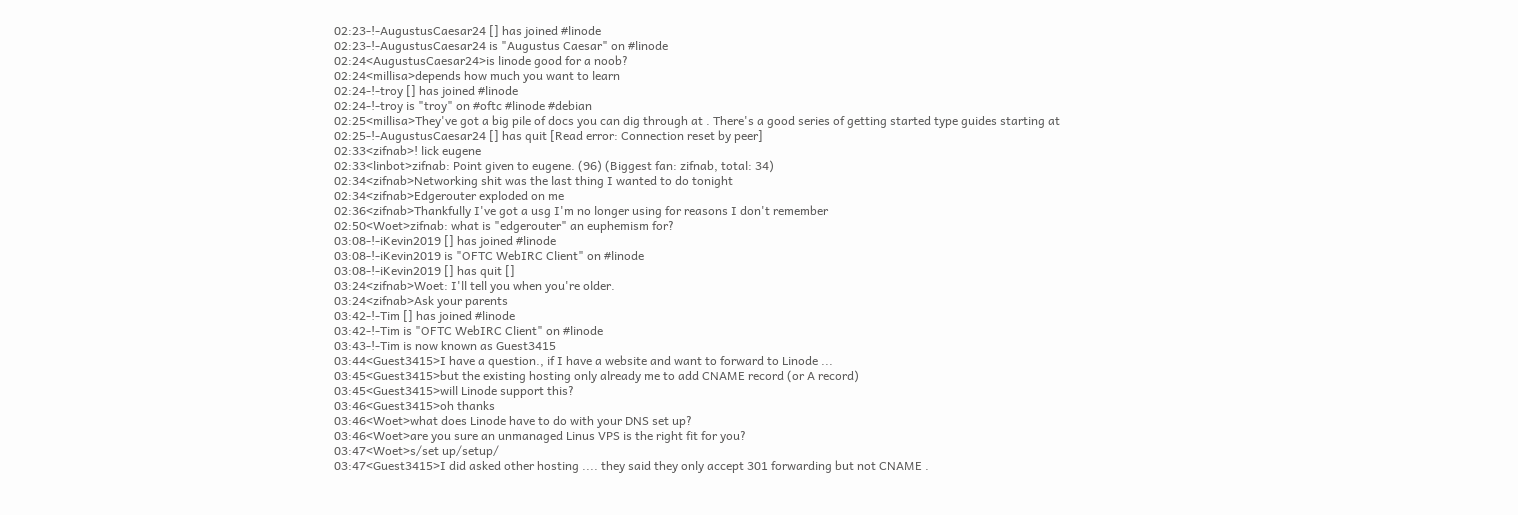02:23-!-AugustusCaesar24 [] has joined #linode
02:23-!-AugustusCaesar24 is "Augustus Caesar" on #linode
02:24<AugustusCaesar24>is linode good for a noob?
02:24<millisa>depends how much you want to learn
02:24-!-troy [] has joined #linode
02:24-!-troy is "troy" on #oftc #linode #debian
02:25<millisa>They've got a big pile of docs you can dig through at . There's a good series of getting started type guides starting at
02:25-!-AugustusCaesar24 [] has quit [Read error: Connection reset by peer]
02:33<zifnab>! lick eugene
02:33<linbot>zifnab: Point given to eugene. (96) (Biggest fan: zifnab, total: 34)
02:34<zifnab>Networking shit was the last thing I wanted to do tonight
02:34<zifnab>Edgerouter exploded on me
02:36<zifnab>Thankfully I've got a usg I'm no longer using for reasons I don't remember
02:50<Woet>zifnab: what is "edgerouter" an euphemism for?
03:08-!-iKevin2019 [] has joined #linode
03:08-!-iKevin2019 is "OFTC WebIRC Client" on #linode
03:08-!-iKevin2019 [] has quit []
03:24<zifnab>Woet: I'll tell you when you're older.
03:24<zifnab>Ask your parents
03:42-!-Tim [] has joined #linode
03:42-!-Tim is "OFTC WebIRC Client" on #linode
03:43-!-Tim is now known as Guest3415
03:44<Guest3415>I have a question., if I have a website and want to forward to Linode ...
03:45<Guest3415>but the existing hosting only already me to add CNAME record (or A record)
03:45<Guest3415>will Linode support this?
03:46<Guest3415>oh thanks
03:46<Woet>what does Linode have to do with your DNS set up?
03:46<Woet>are you sure an unmanaged Linus VPS is the right fit for you?
03:47<Woet>s/set up/setup/
03:47<Guest3415>I did asked other hosting .... they said they only accept 301 forwarding but not CNAME .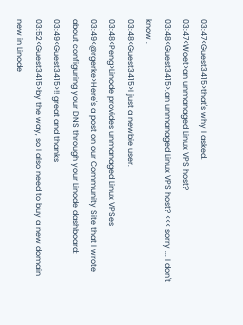03:47<Guest3415>that's why I asked.
03:47<Woet>an unmanaged Linux VPS host?
03:48<Guest3415>.an unmanaged Linux VPS host? <<< sorry ... I don't know .
03:48<Guest3415>I just a newbie user.
03:48<Peng>Linode provides unmanaged Linux VPSes
03:49<@rgerke>Here's a post on our Community Site that I wrote about configuring your DNS through your Linode dashboard:
03:49<Guest3415>!! great and thanks
03:52<Guest3415>by the way, so I also need to buy a new domain new in Linode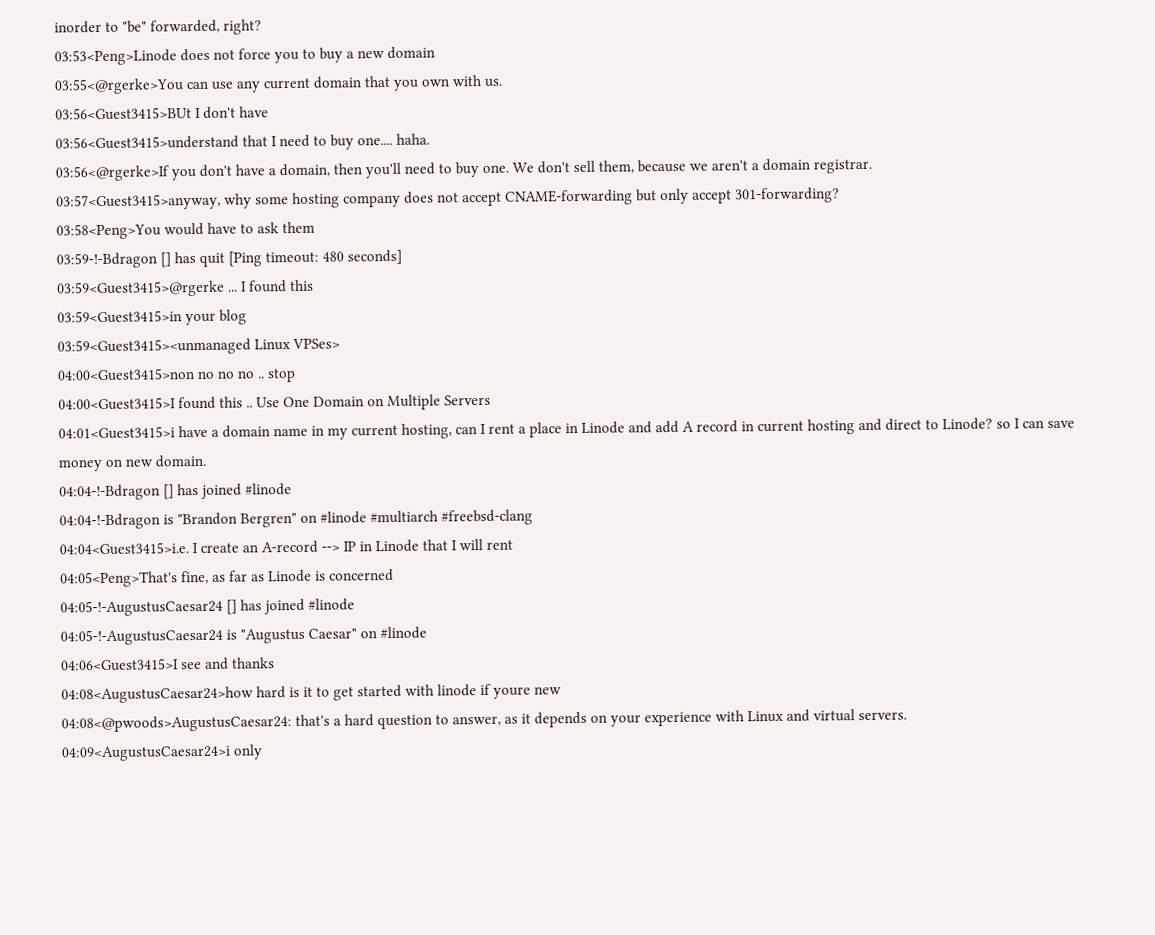inorder to "be" forwarded, right?
03:53<Peng>Linode does not force you to buy a new domain
03:55<@rgerke>You can use any current domain that you own with us.
03:56<Guest3415>BUt I don't have
03:56<Guest3415>understand that I need to buy one.... haha.
03:56<@rgerke>If you don't have a domain, then you'll need to buy one. We don't sell them, because we aren't a domain registrar.
03:57<Guest3415>anyway, why some hosting company does not accept CNAME-forwarding but only accept 301-forwarding?
03:58<Peng>You would have to ask them
03:59-!-Bdragon [] has quit [Ping timeout: 480 seconds]
03:59<Guest3415>@rgerke ... I found this
03:59<Guest3415>in your blog
03:59<Guest3415><unmanaged Linux VPSes>
04:00<Guest3415>non no no no .. stop
04:00<Guest3415>I found this .. Use One Domain on Multiple Servers
04:01<Guest3415>i have a domain name in my current hosting, can I rent a place in Linode and add A record in current hosting and direct to Linode? so I can save money on new domain.
04:04-!-Bdragon [] has joined #linode
04:04-!-Bdragon is "Brandon Bergren" on #linode #multiarch #freebsd-clang
04:04<Guest3415>i.e. I create an A-record --> IP in Linode that I will rent
04:05<Peng>That's fine, as far as Linode is concerned
04:05-!-AugustusCaesar24 [] has joined #linode
04:05-!-AugustusCaesar24 is "Augustus Caesar" on #linode
04:06<Guest3415>I see and thanks
04:08<AugustusCaesar24>how hard is it to get started with linode if youre new
04:08<@pwoods>AugustusCaesar24: that's a hard question to answer, as it depends on your experience with Linux and virtual servers.
04:09<AugustusCaesar24>i only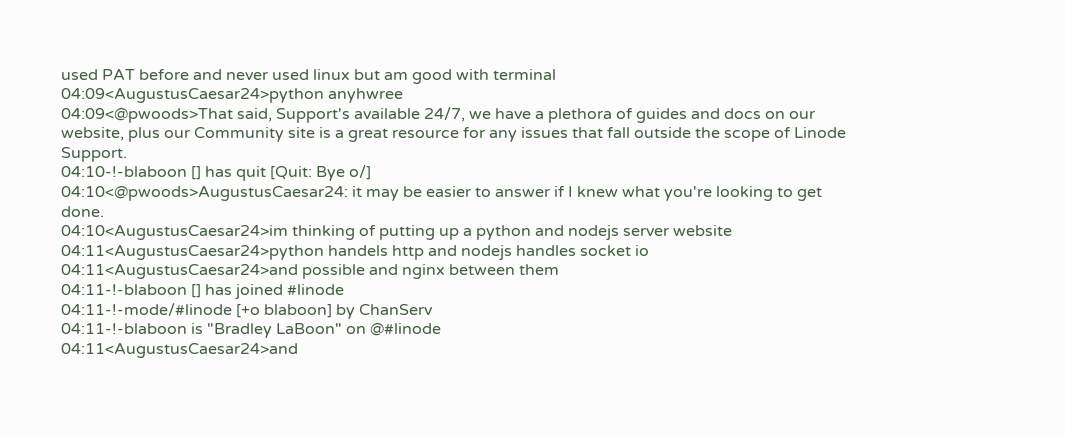used PAT before and never used linux but am good with terminal
04:09<AugustusCaesar24>python anyhwree
04:09<@pwoods>That said, Support's available 24/7, we have a plethora of guides and docs on our website, plus our Community site is a great resource for any issues that fall outside the scope of Linode Support.
04:10-!-blaboon [] has quit [Quit: Bye o/]
04:10<@pwoods>AugustusCaesar24: it may be easier to answer if I knew what you're looking to get done.
04:10<AugustusCaesar24>im thinking of putting up a python and nodejs server website
04:11<AugustusCaesar24>python handels http and nodejs handles socket io
04:11<AugustusCaesar24>and possible and nginx between them
04:11-!-blaboon [] has joined #linode
04:11-!-mode/#linode [+o blaboon] by ChanServ
04:11-!-blaboon is "Bradley LaBoon" on @#linode
04:11<AugustusCaesar24>and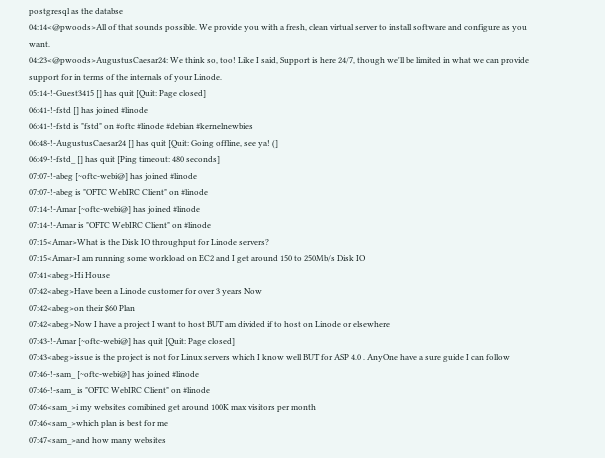postgresql as the databse
04:14<@pwoods>All of that sounds possible. We provide you with a fresh, clean virtual server to install software and configure as you want.
04:23<@pwoods>AugustusCaesar24: We think so, too! Like I said, Support is here 24/7, though we'll be limited in what we can provide support for in terms of the internals of your Linode.
05:14-!-Guest3415 [] has quit [Quit: Page closed]
06:41-!-fstd [] has joined #linode
06:41-!-fstd is "fstd" on #oftc #linode #debian #kernelnewbies
06:48-!-AugustusCaesar24 [] has quit [Quit: Going offline, see ya! (]
06:49-!-fstd_ [] has quit [Ping timeout: 480 seconds]
07:07-!-abeg [~oftc-webi@] has joined #linode
07:07-!-abeg is "OFTC WebIRC Client" on #linode
07:14-!-Amar [~oftc-webi@] has joined #linode
07:14-!-Amar is "OFTC WebIRC Client" on #linode
07:15<Amar>What is the Disk IO throughput for Linode servers?
07:15<Amar>I am running some workload on EC2 and I get around 150 to 250Mb/s Disk IO
07:41<abeg>Hi House
07:42<abeg>Have been a Linode customer for over 3 years Now
07:42<abeg>on their $60 Plan
07:42<abeg>Now I have a project I want to host BUT am divided if to host on Linode or elsewhere
07:43-!-Amar [~oftc-webi@] has quit [Quit: Page closed]
07:43<abeg>issue is the project is not for Linux servers which I know well BUT for ASP 4.0 . AnyOne have a sure guide I can follow
07:46-!-sam_ [~oftc-webi@] has joined #linode
07:46-!-sam_ is "OFTC WebIRC Client" on #linode
07:46<sam_>i my websites comibined get around 100K max visitors per month
07:46<sam_>which plan is best for me
07:47<sam_>and how many websites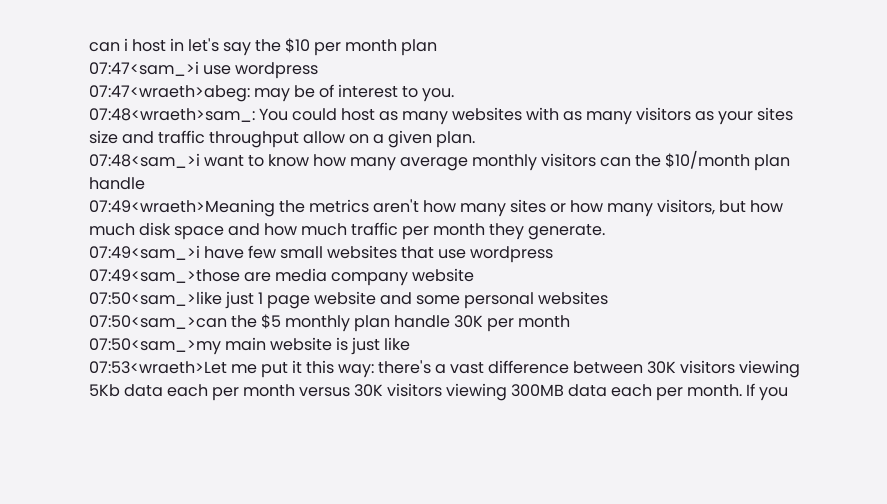can i host in let's say the $10 per month plan
07:47<sam_>i use wordpress
07:47<wraeth>abeg: may be of interest to you.
07:48<wraeth>sam_: You could host as many websites with as many visitors as your sites size and traffic throughput allow on a given plan.
07:48<sam_>i want to know how many average monthly visitors can the $10/month plan handle
07:49<wraeth>Meaning the metrics aren't how many sites or how many visitors, but how much disk space and how much traffic per month they generate.
07:49<sam_>i have few small websites that use wordpress
07:49<sam_>those are media company website
07:50<sam_>like just 1 page website and some personal websites
07:50<sam_>can the $5 monthly plan handle 30K per month
07:50<sam_>my main website is just like
07:53<wraeth>Let me put it this way: there's a vast difference between 30K visitors viewing 5Kb data each per month versus 30K visitors viewing 300MB data each per month. If you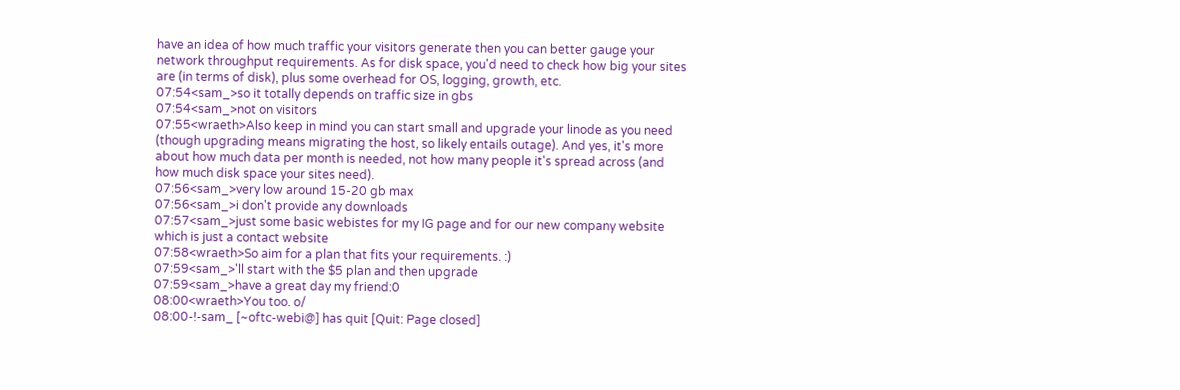have an idea of how much traffic your visitors generate then you can better gauge your network throughput requirements. As for disk space, you'd need to check how big your sites are (in terms of disk), plus some overhead for OS, logging, growth, etc.
07:54<sam_>so it totally depends on traffic size in gbs
07:54<sam_>not on visitors
07:55<wraeth>Also keep in mind you can start small and upgrade your linode as you need (though upgrading means migrating the host, so likely entails outage). And yes, it's more about how much data per month is needed, not how many people it's spread across (and how much disk space your sites need).
07:56<sam_>very low around 15-20 gb max
07:56<sam_>i don't provide any downloads
07:57<sam_>just some basic webistes for my IG page and for our new company website which is just a contact website
07:58<wraeth>So aim for a plan that fits your requirements. :)
07:59<sam_>'ll start with the $5 plan and then upgrade
07:59<sam_>have a great day my friend:0
08:00<wraeth>You too. o/
08:00-!-sam_ [~oftc-webi@] has quit [Quit: Page closed]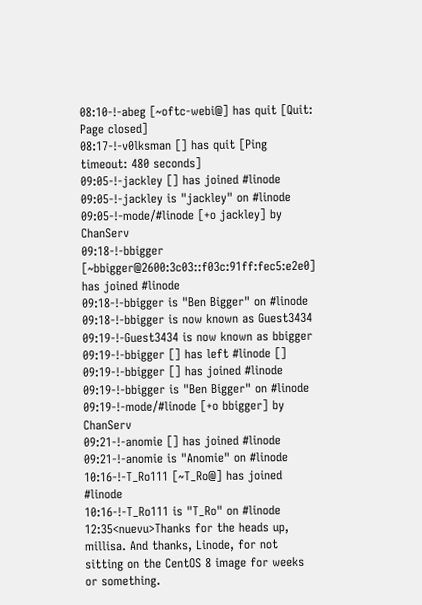08:10-!-abeg [~oftc-webi@] has quit [Quit: Page closed]
08:17-!-v0lksman [] has quit [Ping timeout: 480 seconds]
09:05-!-jackley [] has joined #linode
09:05-!-jackley is "jackley" on #linode
09:05-!-mode/#linode [+o jackley] by ChanServ
09:18-!-bbigger [~bbigger@2600:3c03::f03c:91ff:fec5:e2e0] has joined #linode
09:18-!-bbigger is "Ben Bigger" on #linode
09:18-!-bbigger is now known as Guest3434
09:19-!-Guest3434 is now known as bbigger
09:19-!-bbigger [] has left #linode []
09:19-!-bbigger [] has joined #linode
09:19-!-bbigger is "Ben Bigger" on #linode
09:19-!-mode/#linode [+o bbigger] by ChanServ
09:21-!-anomie [] has joined #linode
09:21-!-anomie is "Anomie" on #linode
10:16-!-T_Ro111 [~T_Ro@] has joined #linode
10:16-!-T_Ro111 is "T_Ro" on #linode
12:35<nuevu>Thanks for the heads up, millisa. And thanks, Linode, for not sitting on the CentOS 8 image for weeks or something.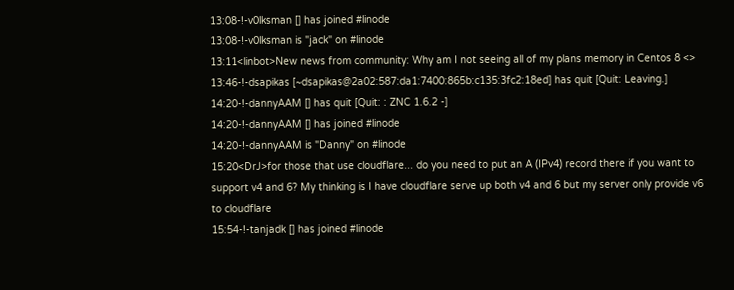13:08-!-v0lksman [] has joined #linode
13:08-!-v0lksman is "jack" on #linode
13:11<linbot>New news from community: Why am I not seeing all of my plans memory in Centos 8 <>
13:46-!-dsapikas [~dsapikas@2a02:587:da1:7400:865b:c135:3fc2:18ed] has quit [Quit: Leaving.]
14:20-!-dannyAAM [] has quit [Quit: : ZNC 1.6.2 -]
14:20-!-dannyAAM [] has joined #linode
14:20-!-dannyAAM is "Danny" on #linode
15:20<DrJ>for those that use cloudflare... do you need to put an A (IPv4) record there if you want to support v4 and 6? My thinking is I have cloudflare serve up both v4 and 6 but my server only provide v6 to cloudflare
15:54-!-tanjadk [] has joined #linode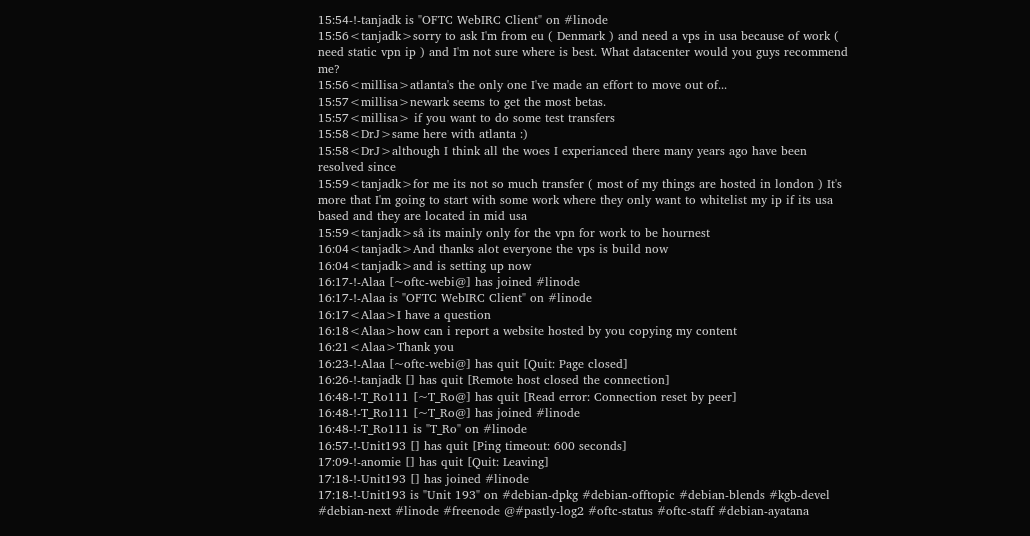15:54-!-tanjadk is "OFTC WebIRC Client" on #linode
15:56<tanjadk>sorry to ask I'm from eu ( Denmark ) and need a vps in usa because of work ( need static vpn ip ) and I'm not sure where is best. What datacenter would you guys recommend me?
15:56<millisa>atlanta's the only one I've made an effort to move out of...
15:57<millisa>newark seems to get the most betas.
15:57<millisa> if you want to do some test transfers
15:58<DrJ>same here with atlanta :)
15:58<DrJ>although I think all the woes I experianced there many years ago have been resolved since
15:59<tanjadk>for me its not so much transfer ( most of my things are hosted in london ) It's more that I'm going to start with some work where they only want to whitelist my ip if its usa based and they are located in mid usa
15:59<tanjadk>så its mainly only for the vpn for work to be hournest
16:04<tanjadk>And thanks alot everyone the vps is build now
16:04<tanjadk>and is setting up now
16:17-!-Alaa [~oftc-webi@] has joined #linode
16:17-!-Alaa is "OFTC WebIRC Client" on #linode
16:17<Alaa>I have a question
16:18<Alaa>how can i report a website hosted by you copying my content
16:21<Alaa>Thank you
16:23-!-Alaa [~oftc-webi@] has quit [Quit: Page closed]
16:26-!-tanjadk [] has quit [Remote host closed the connection]
16:48-!-T_Ro111 [~T_Ro@] has quit [Read error: Connection reset by peer]
16:48-!-T_Ro111 [~T_Ro@] has joined #linode
16:48-!-T_Ro111 is "T_Ro" on #linode
16:57-!-Unit193 [] has quit [Ping timeout: 600 seconds]
17:09-!-anomie [] has quit [Quit: Leaving]
17:18-!-Unit193 [] has joined #linode
17:18-!-Unit193 is "Unit 193" on #debian-dpkg #debian-offtopic #debian-blends #kgb-devel #debian-next #linode #freenode @#pastly-log2 #oftc-status #oftc-staff #debian-ayatana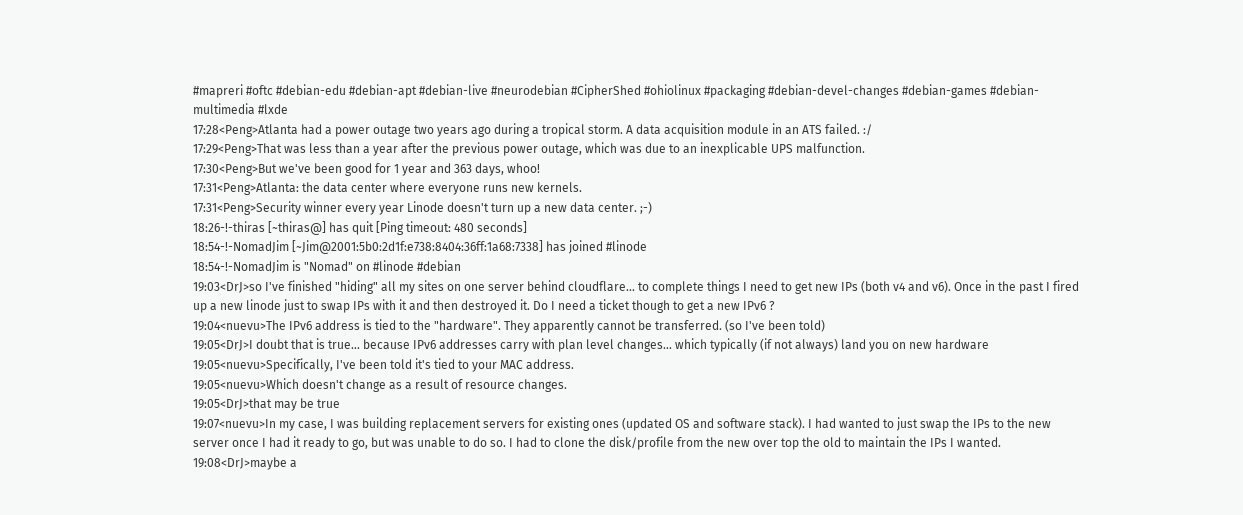#mapreri #oftc #debian-edu #debian-apt #debian-live #neurodebian #CipherShed #ohiolinux #packaging #debian-devel-changes #debian-games #debian-multimedia #lxde
17:28<Peng>Atlanta had a power outage two years ago during a tropical storm. A data acquisition module in an ATS failed. :/
17:29<Peng>That was less than a year after the previous power outage, which was due to an inexplicable UPS malfunction.
17:30<Peng>But we've been good for 1 year and 363 days, whoo!
17:31<Peng>Atlanta: the data center where everyone runs new kernels.
17:31<Peng>Security winner every year Linode doesn't turn up a new data center. ;-)
18:26-!-thiras [~thiras@] has quit [Ping timeout: 480 seconds]
18:54-!-NomadJim [~Jim@2001:5b0:2d1f:e738:8404:36ff:1a68:7338] has joined #linode
18:54-!-NomadJim is "Nomad" on #linode #debian
19:03<DrJ>so I've finished "hiding" all my sites on one server behind cloudflare... to complete things I need to get new IPs (both v4 and v6). Once in the past I fired up a new linode just to swap IPs with it and then destroyed it. Do I need a ticket though to get a new IPv6 ?
19:04<nuevu>The IPv6 address is tied to the "hardware". They apparently cannot be transferred. (so I've been told)
19:05<DrJ>I doubt that is true... because IPv6 addresses carry with plan level changes... which typically (if not always) land you on new hardware
19:05<nuevu>Specifically, I've been told it's tied to your MAC address.
19:05<nuevu>Which doesn't change as a result of resource changes.
19:05<DrJ>that may be true
19:07<nuevu>In my case, I was building replacement servers for existing ones (updated OS and software stack). I had wanted to just swap the IPs to the new server once I had it ready to go, but was unable to do so. I had to clone the disk/profile from the new over top the old to maintain the IPs I wanted.
19:08<DrJ>maybe a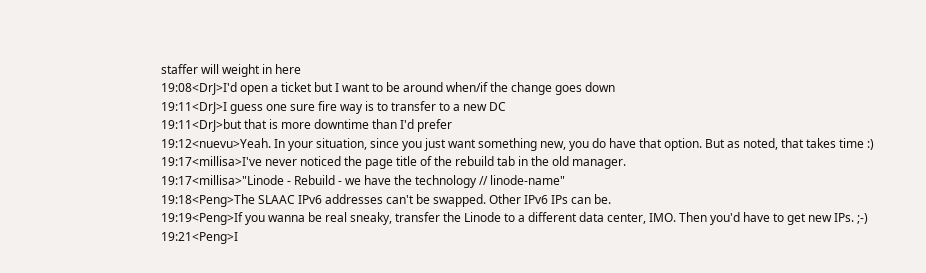staffer will weight in here
19:08<DrJ>I'd open a ticket but I want to be around when/if the change goes down
19:11<DrJ>I guess one sure fire way is to transfer to a new DC
19:11<DrJ>but that is more downtime than I'd prefer
19:12<nuevu>Yeah. In your situation, since you just want something new, you do have that option. But as noted, that takes time :)
19:17<millisa>I've never noticed the page title of the rebuild tab in the old manager.
19:17<millisa>"Linode - Rebuild - we have the technology // linode-name"
19:18<Peng>The SLAAC IPv6 addresses can't be swapped. Other IPv6 IPs can be.
19:19<Peng>If you wanna be real sneaky, transfer the Linode to a different data center, IMO. Then you'd have to get new IPs. ;-)
19:21<Peng>I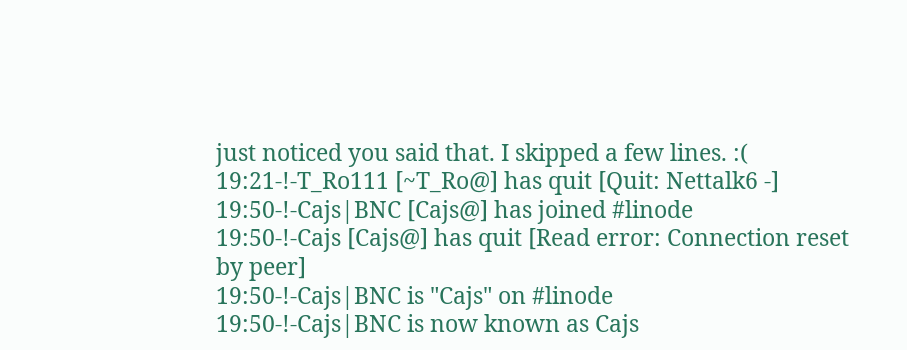just noticed you said that. I skipped a few lines. :(
19:21-!-T_Ro111 [~T_Ro@] has quit [Quit: Nettalk6 -]
19:50-!-Cajs|BNC [Cajs@] has joined #linode
19:50-!-Cajs [Cajs@] has quit [Read error: Connection reset by peer]
19:50-!-Cajs|BNC is "Cajs" on #linode
19:50-!-Cajs|BNC is now known as Cajs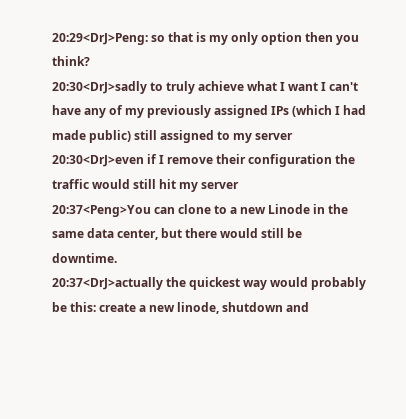20:29<DrJ>Peng: so that is my only option then you think?
20:30<DrJ>sadly to truly achieve what I want I can't have any of my previously assigned IPs (which I had made public) still assigned to my server
20:30<DrJ>even if I remove their configuration the traffic would still hit my server
20:37<Peng>You can clone to a new Linode in the same data center, but there would still be downtime.
20:37<DrJ>actually the quickest way would probably be this: create a new linode, shutdown and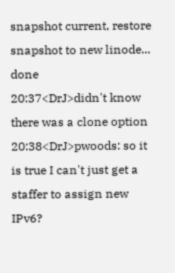snapshot current, restore snapshot to new linode... done
20:37<DrJ>didn't know there was a clone option
20:38<DrJ>pwoods: so it is true I can't just get a staffer to assign new IPv6?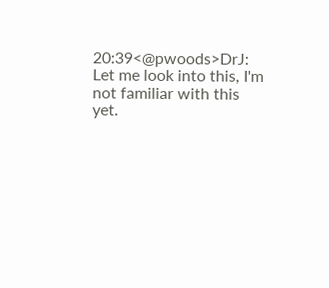20:39<@pwoods>DrJ: Let me look into this, I'm not familiar with this yet.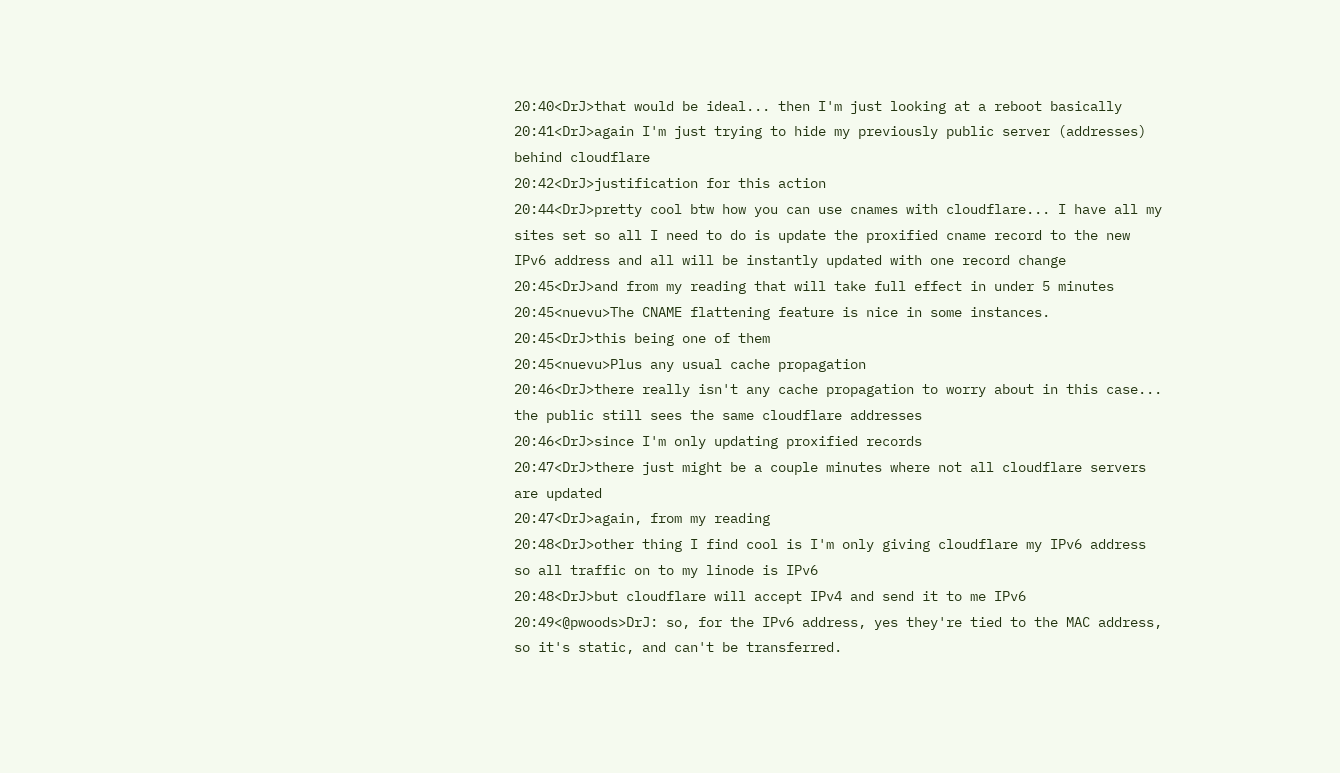20:40<DrJ>that would be ideal... then I'm just looking at a reboot basically
20:41<DrJ>again I'm just trying to hide my previously public server (addresses) behind cloudflare
20:42<DrJ>justification for this action
20:44<DrJ>pretty cool btw how you can use cnames with cloudflare... I have all my sites set so all I need to do is update the proxified cname record to the new IPv6 address and all will be instantly updated with one record change
20:45<DrJ>and from my reading that will take full effect in under 5 minutes
20:45<nuevu>The CNAME flattening feature is nice in some instances.
20:45<DrJ>this being one of them
20:45<nuevu>Plus any usual cache propagation
20:46<DrJ>there really isn't any cache propagation to worry about in this case... the public still sees the same cloudflare addresses
20:46<DrJ>since I'm only updating proxified records
20:47<DrJ>there just might be a couple minutes where not all cloudflare servers are updated
20:47<DrJ>again, from my reading
20:48<DrJ>other thing I find cool is I'm only giving cloudflare my IPv6 address so all traffic on to my linode is IPv6
20:48<DrJ>but cloudflare will accept IPv4 and send it to me IPv6
20:49<@pwoods>DrJ: so, for the IPv6 address, yes they're tied to the MAC address, so it's static, and can't be transferred.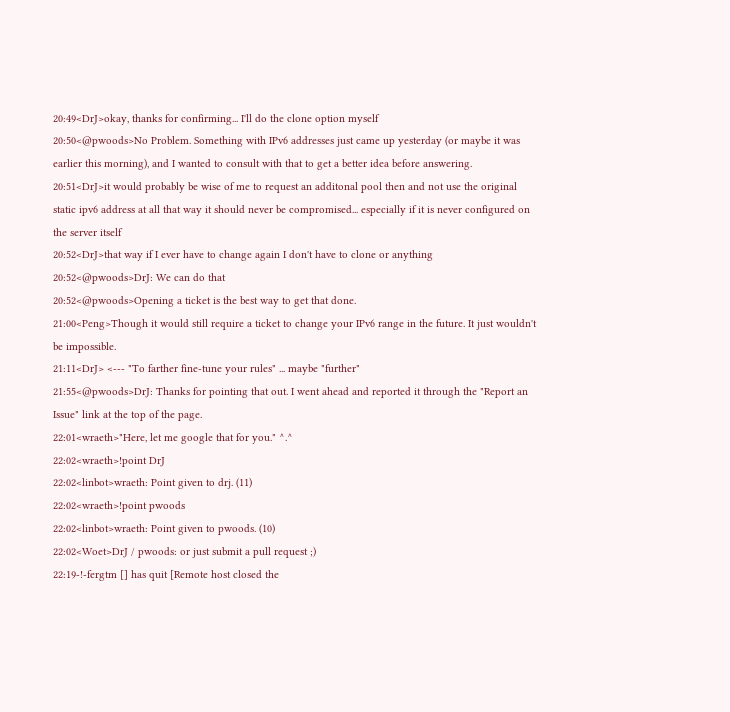20:49<DrJ>okay, thanks for confirming... I'll do the clone option myself
20:50<@pwoods>No Problem. Something with IPv6 addresses just came up yesterday (or maybe it was earlier this morning), and I wanted to consult with that to get a better idea before answering.
20:51<DrJ>it would probably be wise of me to request an additonal pool then and not use the original static ipv6 address at all that way it should never be compromised... especially if it is never configured on the server itself
20:52<DrJ>that way if I ever have to change again I don't have to clone or anything
20:52<@pwoods>DrJ: We can do that
20:52<@pwoods>Opening a ticket is the best way to get that done.
21:00<Peng>Though it would still require a ticket to change your IPv6 range in the future. It just wouldn't be impossible.
21:11<DrJ> <--- "To farther fine-tune your rules" ... maybe "further"
21:55<@pwoods>DrJ: Thanks for pointing that out. I went ahead and reported it through the "Report an Issue" link at the top of the page.
22:01<wraeth>"Here, let me google that for you." ^.^
22:02<wraeth>!point DrJ
22:02<linbot>wraeth: Point given to drj. (11)
22:02<wraeth>!point pwoods
22:02<linbot>wraeth: Point given to pwoods. (10)
22:02<Woet>DrJ / pwoods: or just submit a pull request ;)
22:19-!-fergtm [] has quit [Remote host closed the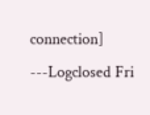connection]
---Logclosed Fri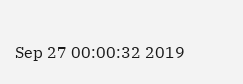Sep 27 00:00:32 2019